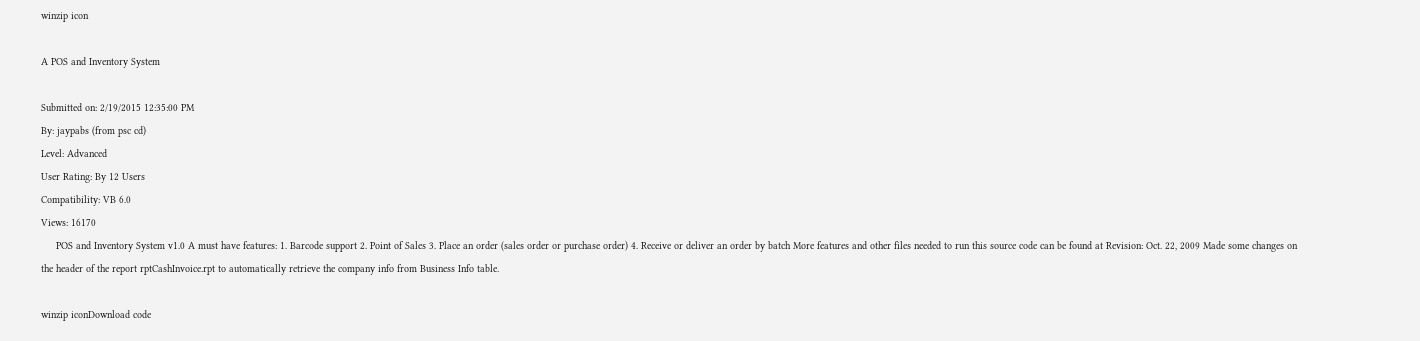winzip icon

A POS and Inventory System

Submitted on: 2/19/2015 12:35:00 PM
By: jaypabs (from psc cd)
Level: Advanced
User Rating: By 12 Users
Compatibility: VB 6.0
Views: 16170
     POS and Inventory System v1.0 A must have features: 1. Barcode support 2. Point of Sales 3. Place an order (sales order or purchase order) 4. Receive or deliver an order by batch More features and other files needed to run this source code can be found at Revision: Oct. 22, 2009 Made some changes on the header of the report rptCashInvoice.rpt to automatically retrieve the company info from Business Info table.

winzip iconDownload code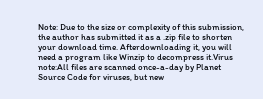Note: Due to the size or complexity of this submission, the author has submitted it as a .zip file to shorten your download time. Afterdownloading it, you will need a program like Winzip to decompress it.Virus note:All files are scanned once-a-day by Planet Source Code for viruses, but new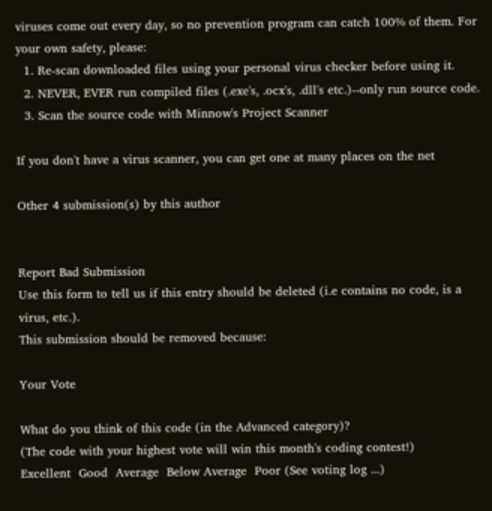viruses come out every day, so no prevention program can catch 100% of them. For your own safety, please:
  1. Re-scan downloaded files using your personal virus checker before using it.
  2. NEVER, EVER run compiled files (.exe's, .ocx's, .dll's etc.)--only run source code.
  3. Scan the source code with Minnow's Project Scanner

If you don't have a virus scanner, you can get one at many places on the net

Other 4 submission(s) by this author


Report Bad Submission
Use this form to tell us if this entry should be deleted (i.e contains no code, is a virus, etc.).
This submission should be removed because:

Your Vote

What do you think of this code (in the Advanced category)?
(The code with your highest vote will win this month's coding contest!)
Excellent  Good  Average  Below Average  Poor (See voting log ...)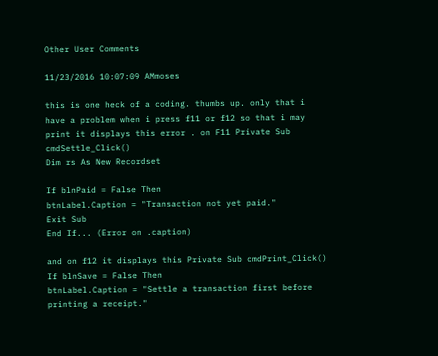Other User Comments

11/23/2016 10:07:09 AMmoses

this is one heck of a coding. thumbs up. only that i have a problem when i press f11 or f12 so that i may print it displays this error . on F11 Private Sub cmdSettle_Click()
Dim rs As New Recordset

If blnPaid = False Then
btnLabel.Caption = "Transaction not yet paid."
Exit Sub
End If... (Error on .caption)

and on f12 it displays this Private Sub cmdPrint_Click()
If blnSave = False Then
btnLabel.Caption = "Settle a transaction first before printing a receipt."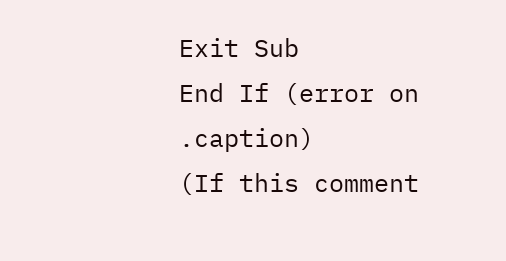Exit Sub
End If (error on .caption)
(If this comment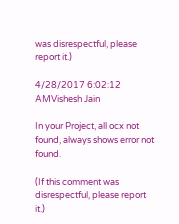was disrespectful, please report it.)

4/28/2017 6:02:12 AMVishesh Jain

In your Project, all ocx not found, always shows error not found.

(If this comment was disrespectful, please report it.)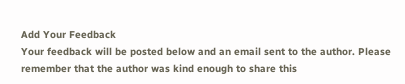Add Your Feedback
Your feedback will be posted below and an email sent to the author. Please remember that the author was kind enough to share this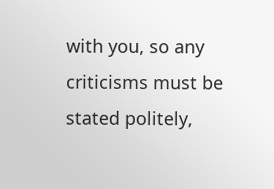with you, so any criticisms must be stated politely,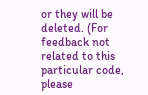or they will be deleted. (For feedback not related to this particular code, please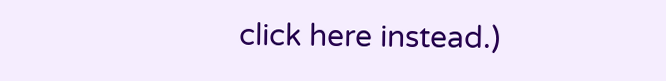click here instead.)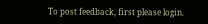To post feedback, first please login.